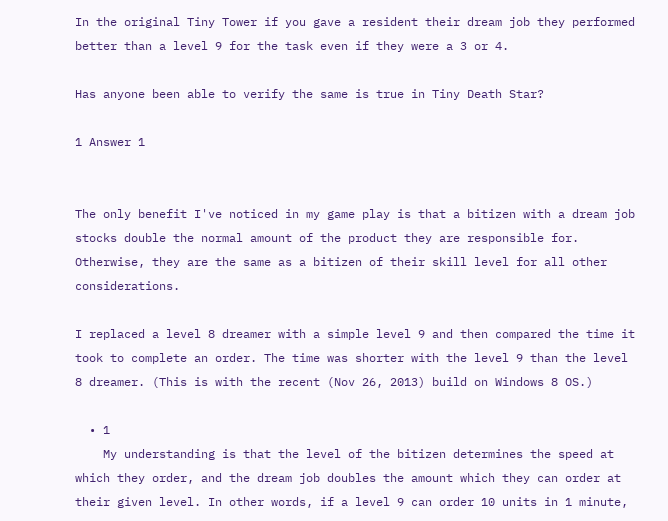In the original Tiny Tower if you gave a resident their dream job they performed better than a level 9 for the task even if they were a 3 or 4.

Has anyone been able to verify the same is true in Tiny Death Star?

1 Answer 1


The only benefit I've noticed in my game play is that a bitizen with a dream job stocks double the normal amount of the product they are responsible for. Otherwise, they are the same as a bitizen of their skill level for all other considerations.

I replaced a level 8 dreamer with a simple level 9 and then compared the time it took to complete an order. The time was shorter with the level 9 than the level 8 dreamer. (This is with the recent (Nov 26, 2013) build on Windows 8 OS.)

  • 1
    My understanding is that the level of the bitizen determines the speed at which they order, and the dream job doubles the amount which they can order at their given level. In other words, if a level 9 can order 10 units in 1 minute,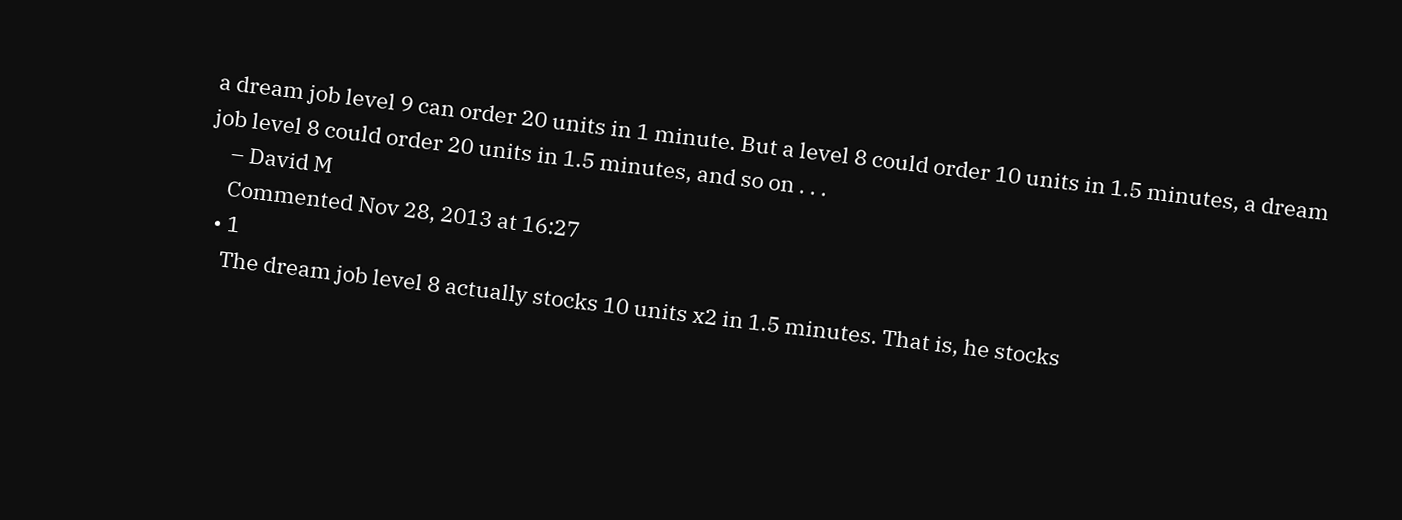a dream job level 9 can order 20 units in 1 minute. But a level 8 could order 10 units in 1.5 minutes, a dream job level 8 could order 20 units in 1.5 minutes, and so on . . .
    – David M
    Commented Nov 28, 2013 at 16:27
  • 1
    The dream job level 8 actually stocks 10 units x2 in 1.5 minutes. That is, he stocks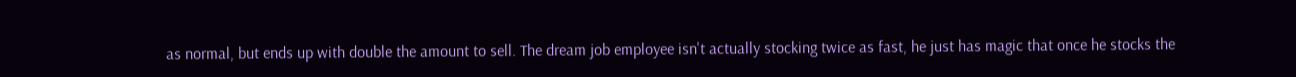as normal, but ends up with double the amount to sell. The dream job employee isn't actually stocking twice as fast, he just has magic that once he stocks the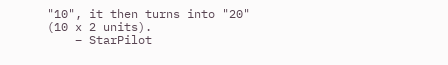"10", it then turns into "20" (10 x 2 units).
    – StarPilot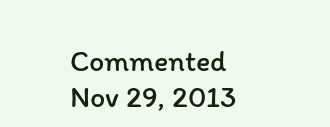Commented Nov 29, 2013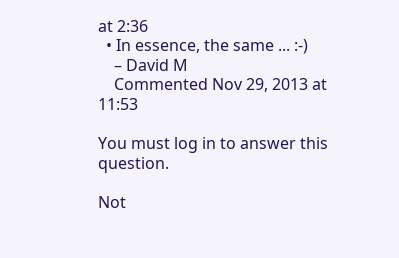at 2:36
  • In essence, the same ... :-)
    – David M
    Commented Nov 29, 2013 at 11:53

You must log in to answer this question.

Not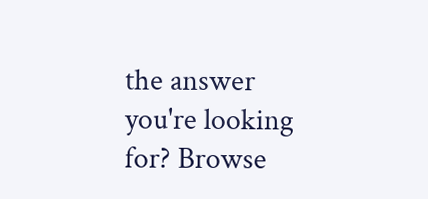the answer you're looking for? Browse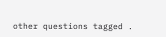other questions tagged .